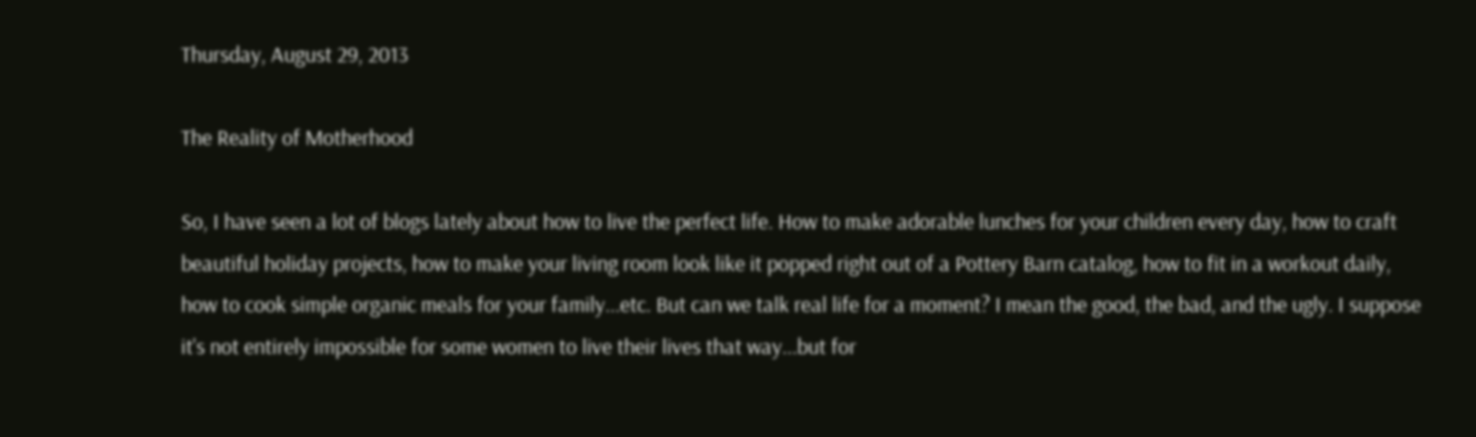Thursday, August 29, 2013

The Reality of Motherhood

So, I have seen a lot of blogs lately about how to live the perfect life. How to make adorable lunches for your children every day, how to craft beautiful holiday projects, how to make your living room look like it popped right out of a Pottery Barn catalog, how to fit in a workout daily, how to cook simple organic meals for your family...etc. But can we talk real life for a moment? I mean the good, the bad, and the ugly. I suppose it's not entirely impossible for some women to live their lives that way...but for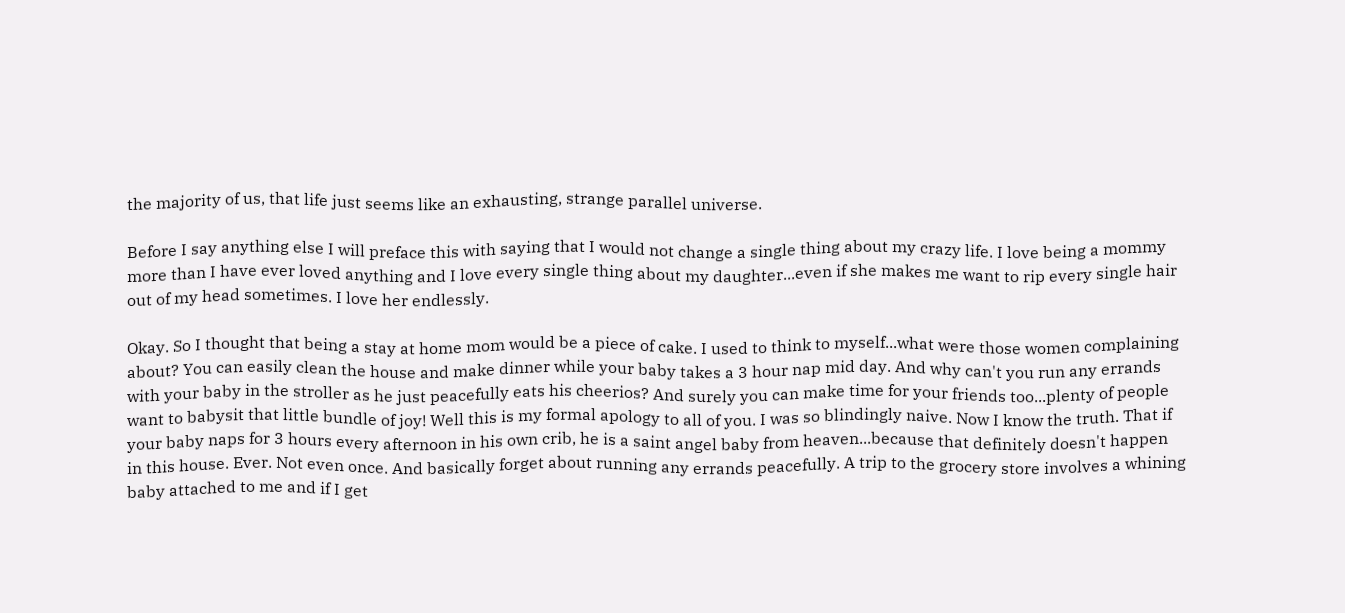the majority of us, that life just seems like an exhausting, strange parallel universe.

Before I say anything else I will preface this with saying that I would not change a single thing about my crazy life. I love being a mommy more than I have ever loved anything and I love every single thing about my daughter...even if she makes me want to rip every single hair out of my head sometimes. I love her endlessly.

Okay. So I thought that being a stay at home mom would be a piece of cake. I used to think to myself...what were those women complaining about? You can easily clean the house and make dinner while your baby takes a 3 hour nap mid day. And why can't you run any errands with your baby in the stroller as he just peacefully eats his cheerios? And surely you can make time for your friends too...plenty of people want to babysit that little bundle of joy! Well this is my formal apology to all of you. I was so blindingly naive. Now I know the truth. That if your baby naps for 3 hours every afternoon in his own crib, he is a saint angel baby from heaven...because that definitely doesn't happen in this house. Ever. Not even once. And basically forget about running any errands peacefully. A trip to the grocery store involves a whining baby attached to me and if I get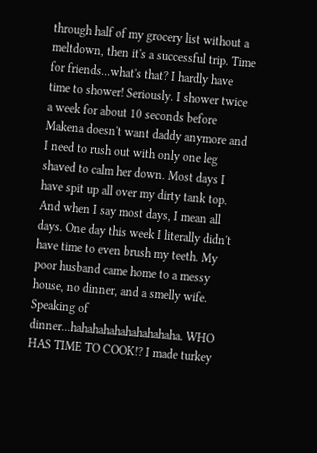through half of my grocery list without a meltdown, then it's a successful trip. Time for friends...what's that? I hardly have time to shower! Seriously. I shower twice a week for about 10 seconds before Makena doesn't want daddy anymore and I need to rush out with only one leg shaved to calm her down. Most days I have spit up all over my dirty tank top. And when I say most days, I mean all days. One day this week I literally didn't have time to even brush my teeth. My poor husband came home to a messy house, no dinner, and a smelly wife. Speaking of dinner...hahahahahahahahahaha. WHO HAS TIME TO COOK!? I made turkey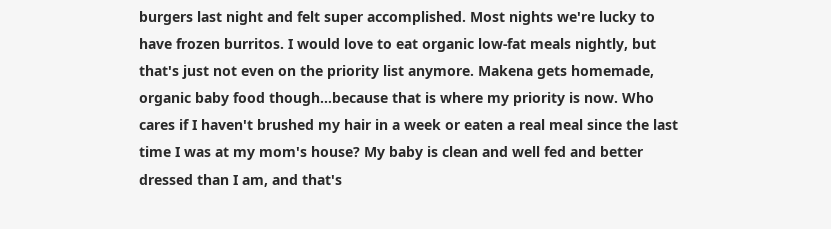burgers last night and felt super accomplished. Most nights we're lucky to have frozen burritos. I would love to eat organic low-fat meals nightly, but that's just not even on the priority list anymore. Makena gets homemade, organic baby food though...because that is where my priority is now. Who cares if I haven't brushed my hair in a week or eaten a real meal since the last time I was at my mom's house? My baby is clean and well fed and better dressed than I am, and that's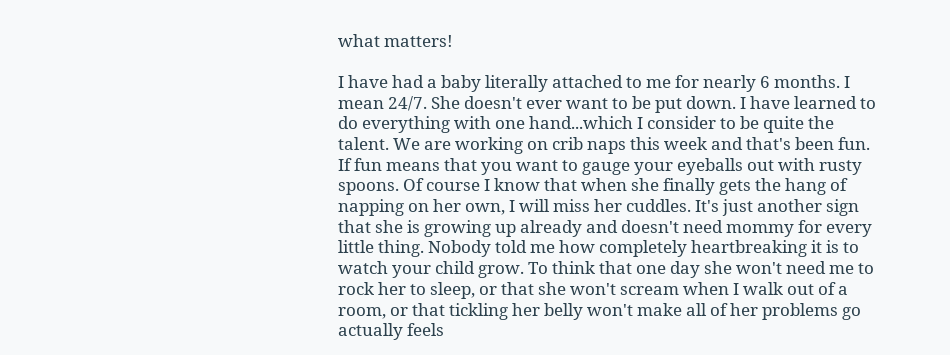what matters!

I have had a baby literally attached to me for nearly 6 months. I mean 24/7. She doesn't ever want to be put down. I have learned to do everything with one hand...which I consider to be quite the talent. We are working on crib naps this week and that's been fun. If fun means that you want to gauge your eyeballs out with rusty spoons. Of course I know that when she finally gets the hang of napping on her own, I will miss her cuddles. It's just another sign that she is growing up already and doesn't need mommy for every little thing. Nobody told me how completely heartbreaking it is to watch your child grow. To think that one day she won't need me to rock her to sleep, or that she won't scream when I walk out of a room, or that tickling her belly won't make all of her problems go actually feels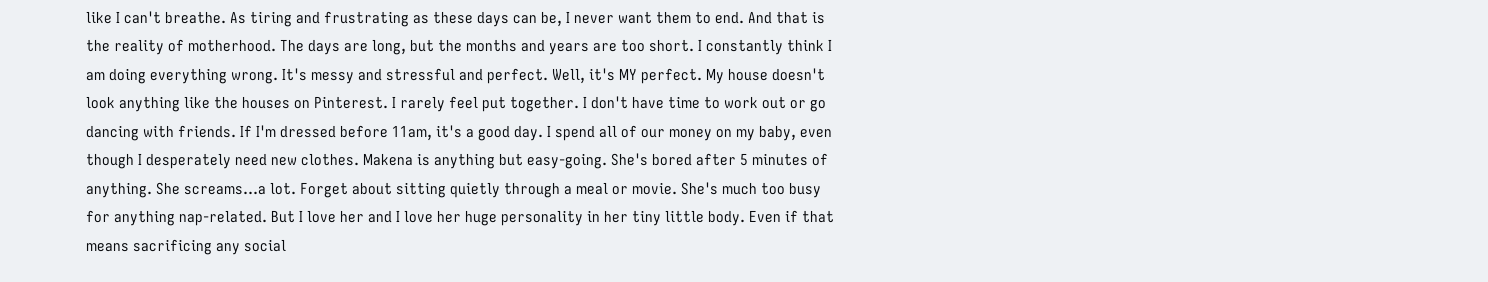like I can't breathe. As tiring and frustrating as these days can be, I never want them to end. And that is the reality of motherhood. The days are long, but the months and years are too short. I constantly think I am doing everything wrong. It's messy and stressful and perfect. Well, it's MY perfect. My house doesn't look anything like the houses on Pinterest. I rarely feel put together. I don't have time to work out or go dancing with friends. If I'm dressed before 11am, it's a good day. I spend all of our money on my baby, even though I desperately need new clothes. Makena is anything but easy-going. She's bored after 5 minutes of anything. She screams...a lot. Forget about sitting quietly through a meal or movie. She's much too busy for anything nap-related. But I love her and I love her huge personality in her tiny little body. Even if that means sacrificing any social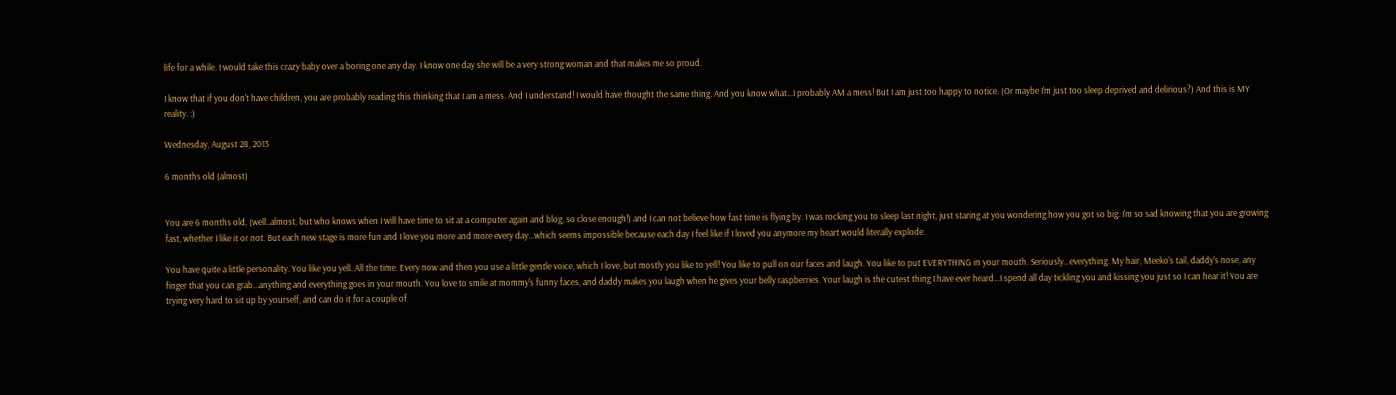life for a while. I would take this crazy baby over a boring one any day. I know one day she will be a very strong woman and that makes me so proud.

I know that if you don't have children, you are probably reading this thinking that I am a mess. And I understand! I would have thought the same thing. And you know what...I probably AM a mess! But I am just too happy to notice. (Or maybe I'm just too sleep deprived and delirious?) And this is MY reality. :)

Wednesday, August 28, 2013

6 months old (almost)


You are 6 months old, (well..almost, but who knows when I will have time to sit at a computer again and blog, so close enough!) and I can not believe how fast time is flying by. I was rocking you to sleep last night, just staring at you wondering how you got so big. I'm so sad knowing that you are growing fast, whether I like it or not. But each new stage is more fun and I love you more and more every day...which seems impossible because each day I feel like if I loved you anymore my heart would literally explode.

You have quite a little personality. You like you yell. All the time. Every now and then you use a little gentle voice, which I love, but mostly you like to yell! You like to pull on our faces and laugh. You like to put EVERYTHING in your mouth. Seriously...everything. My hair, Meeko's tail, daddy's nose, any finger that you can grab...anything and everything goes in your mouth. You love to smile at mommy's funny faces, and daddy makes you laugh when he gives your belly raspberries. Your laugh is the cutest thing I have ever heard...I spend all day tickling you and kissing you just so I can hear it! You are trying very hard to sit up by yourself, and can do it for a couple of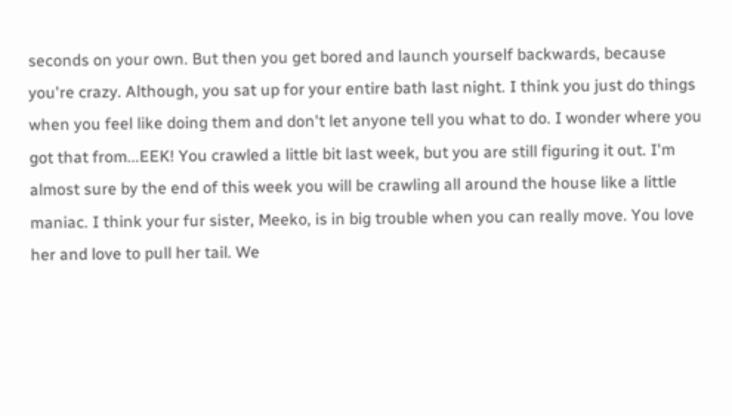seconds on your own. But then you get bored and launch yourself backwards, because you're crazy. Although, you sat up for your entire bath last night. I think you just do things when you feel like doing them and don't let anyone tell you what to do. I wonder where you got that from...EEK! You crawled a little bit last week, but you are still figuring it out. I'm almost sure by the end of this week you will be crawling all around the house like a little maniac. I think your fur sister, Meeko, is in big trouble when you can really move. You love her and love to pull her tail. We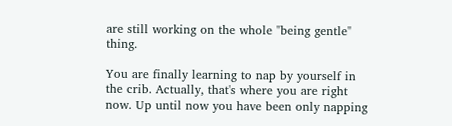are still working on the whole "being gentle" thing.

You are finally learning to nap by yourself in the crib. Actually, that's where you are right now. Up until now you have been only napping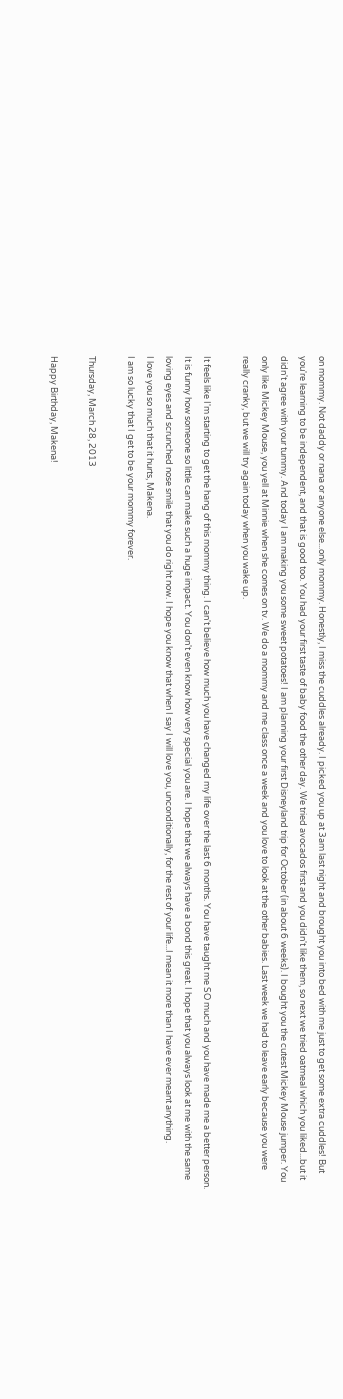on mommy. Not daddy or nana or anyone else...only mommy. Honestly, I miss the cuddles already. I picked you up at 3am last night and brought you into bed with me just to get some extra cuddles! But you're learning to be independent, and that is good too. You had your first taste of baby food the other day. We tried avocados first and you didn't like them, so next we tried oatmeal which you liked...but it didn't agree with your tummy. And today I am making you some sweet potatoes! I am planning your first Disneyland trip for October (in about 6 weeks). I bought you the cutest Mickey Mouse jumper. You only like Mickey Mouse, you yell at Minnie when she comes on tv. We do a mommy and me class once a week and you love to look at the other babies. Last week we had to leave early because you were really cranky, but we will try again today when you wake up.

It feels like I'm starting to get the hang of this mommy thing. I can't believe how much you have changed my life over the last 6 months. You have taught me SO much and you have made me a better person. It is funny how someone so little can make such a huge impact. You don't even know how very special you are. I hope that we always have a bond this great. I hope that you always look at me with the same loving eyes and scrunched nose smile that you do right now. I hope you know that when I say I will love you, unconditionally, for the rest of your life...I mean it more than I have ever meant anything.
I love you so much that it hurts, Makena.
I am so lucky that I get to be your mommy forever.

Thursday, March 28, 2013

Happy Birthday, Makena!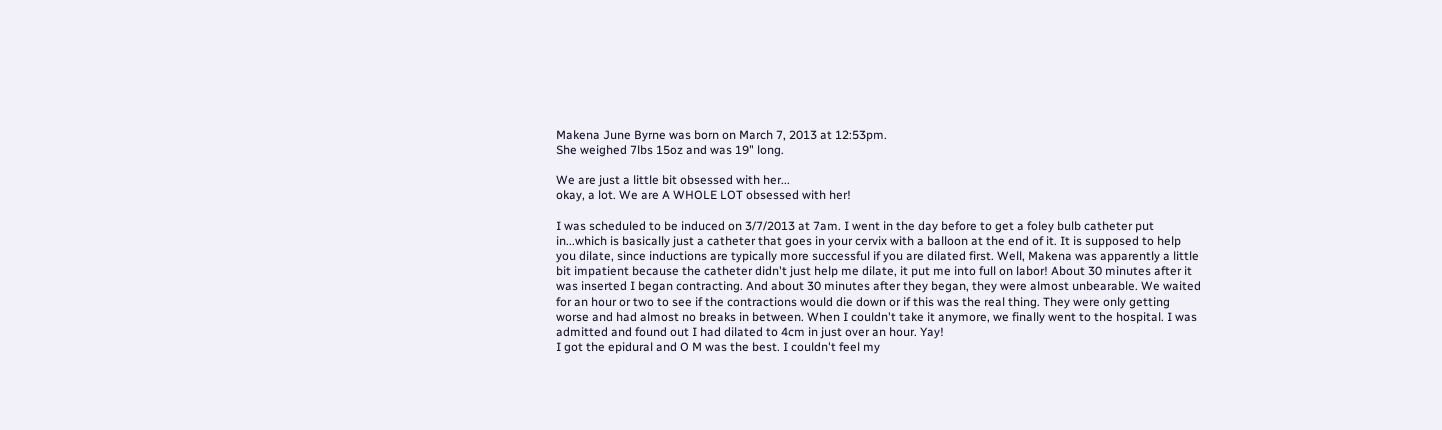Makena June Byrne was born on March 7, 2013 at 12:53pm.
She weighed 7lbs 15oz and was 19" long.

We are just a little bit obsessed with her...
okay, a lot. We are A WHOLE LOT obsessed with her!

I was scheduled to be induced on 3/7/2013 at 7am. I went in the day before to get a foley bulb catheter put in...which is basically just a catheter that goes in your cervix with a balloon at the end of it. It is supposed to help you dilate, since inductions are typically more successful if you are dilated first. Well, Makena was apparently a little bit impatient because the catheter didn't just help me dilate, it put me into full on labor! About 30 minutes after it was inserted I began contracting. And about 30 minutes after they began, they were almost unbearable. We waited for an hour or two to see if the contractions would die down or if this was the real thing. They were only getting worse and had almost no breaks in between. When I couldn't take it anymore, we finally went to the hospital. I was admitted and found out I had dilated to 4cm in just over an hour. Yay!
I got the epidural and O M was the best. I couldn't feel my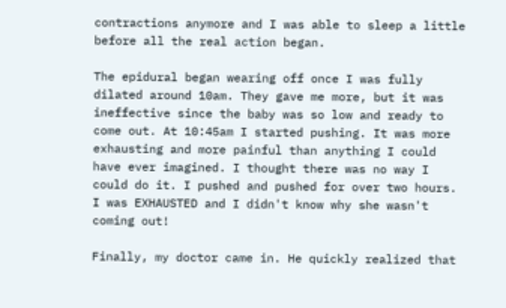contractions anymore and I was able to sleep a little before all the real action began.

The epidural began wearing off once I was fully dilated around 10am. They gave me more, but it was ineffective since the baby was so low and ready to come out. At 10:45am I started pushing. It was more exhausting and more painful than anything I could have ever imagined. I thought there was no way I could do it. I pushed and pushed for over two hours. I was EXHAUSTED and I didn't know why she wasn't coming out!

Finally, my doctor came in. He quickly realized that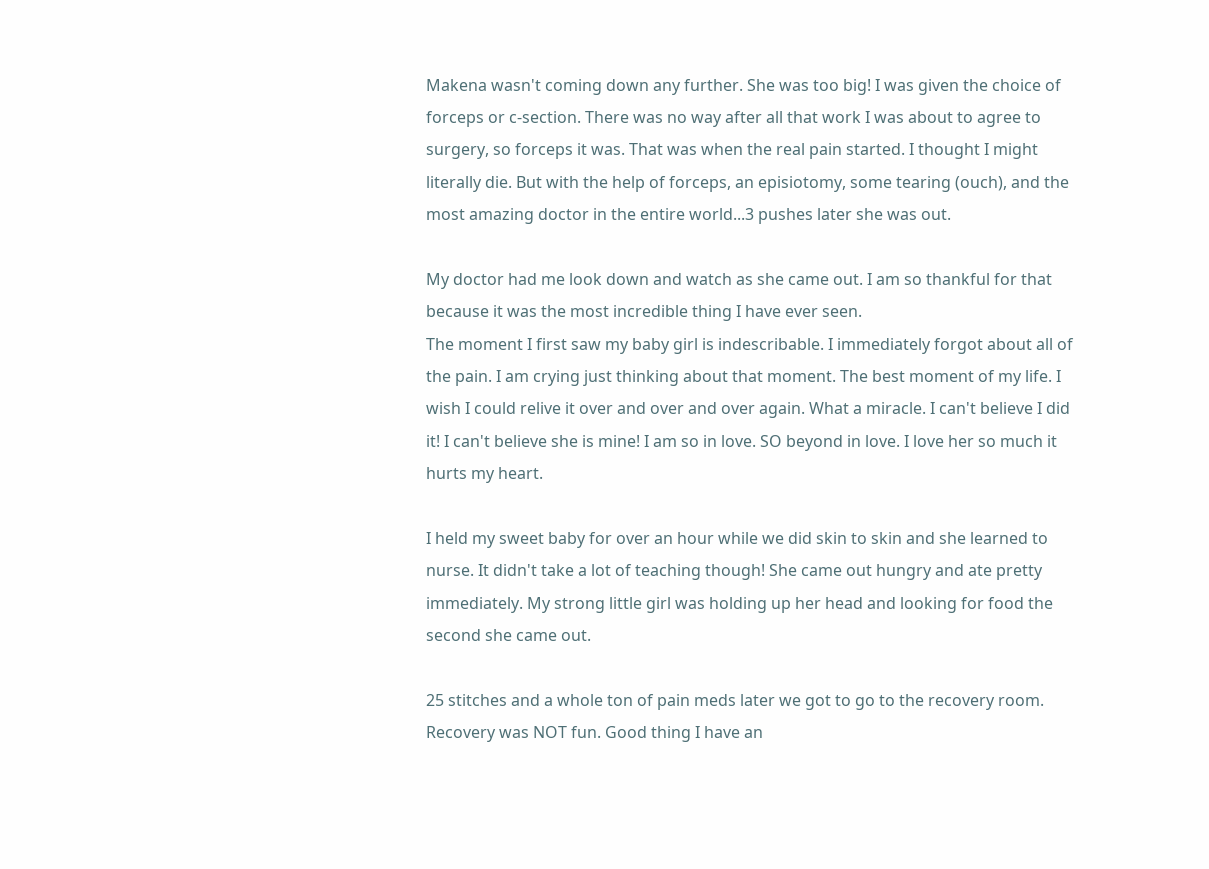Makena wasn't coming down any further. She was too big! I was given the choice of forceps or c-section. There was no way after all that work I was about to agree to surgery, so forceps it was. That was when the real pain started. I thought I might literally die. But with the help of forceps, an episiotomy, some tearing (ouch), and the most amazing doctor in the entire world...3 pushes later she was out.

My doctor had me look down and watch as she came out. I am so thankful for that because it was the most incredible thing I have ever seen.
The moment I first saw my baby girl is indescribable. I immediately forgot about all of the pain. I am crying just thinking about that moment. The best moment of my life. I wish I could relive it over and over and over again. What a miracle. I can't believe I did it! I can't believe she is mine! I am so in love. SO beyond in love. I love her so much it hurts my heart.

I held my sweet baby for over an hour while we did skin to skin and she learned to nurse. It didn't take a lot of teaching though! She came out hungry and ate pretty immediately. My strong little girl was holding up her head and looking for food the second she came out.

25 stitches and a whole ton of pain meds later we got to go to the recovery room. Recovery was NOT fun. Good thing I have an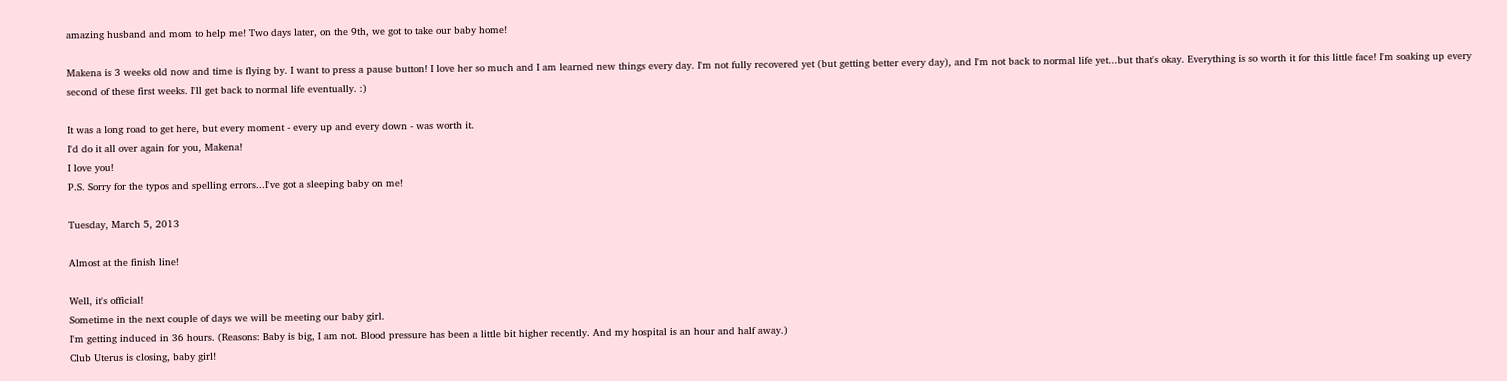amazing husband and mom to help me! Two days later, on the 9th, we got to take our baby home!

Makena is 3 weeks old now and time is flying by. I want to press a pause button! I love her so much and I am learned new things every day. I'm not fully recovered yet (but getting better every day), and I'm not back to normal life yet...but that's okay. Everything is so worth it for this little face! I'm soaking up every second of these first weeks. I'll get back to normal life eventually. :)

It was a long road to get here, but every moment - every up and every down - was worth it.
I'd do it all over again for you, Makena!
I love you!
P.S. Sorry for the typos and spelling errors...I've got a sleeping baby on me!

Tuesday, March 5, 2013

Almost at the finish line!

Well, it's official!
Sometime in the next couple of days we will be meeting our baby girl.
I'm getting induced in 36 hours. (Reasons: Baby is big, I am not. Blood pressure has been a little bit higher recently. And my hospital is an hour and half away.)
Club Uterus is closing, baby girl!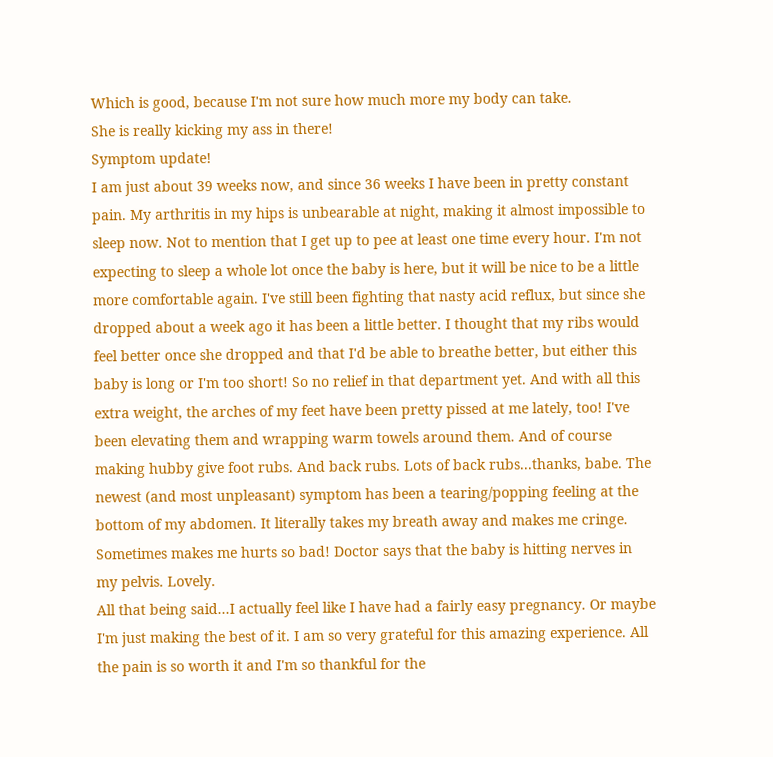Which is good, because I'm not sure how much more my body can take.
She is really kicking my ass in there!
Symptom update!
I am just about 39 weeks now, and since 36 weeks I have been in pretty constant pain. My arthritis in my hips is unbearable at night, making it almost impossible to sleep now. Not to mention that I get up to pee at least one time every hour. I'm not expecting to sleep a whole lot once the baby is here, but it will be nice to be a little more comfortable again. I've still been fighting that nasty acid reflux, but since she dropped about a week ago it has been a little better. I thought that my ribs would feel better once she dropped and that I'd be able to breathe better, but either this baby is long or I'm too short! So no relief in that department yet. And with all this extra weight, the arches of my feet have been pretty pissed at me lately, too! I've been elevating them and wrapping warm towels around them. And of course making hubby give foot rubs. And back rubs. Lots of back rubs...thanks, babe. The newest (and most unpleasant) symptom has been a tearing/popping feeling at the bottom of my abdomen. It literally takes my breath away and makes me cringe. Sometimes makes me hurts so bad! Doctor says that the baby is hitting nerves in my pelvis. Lovely.
All that being said...I actually feel like I have had a fairly easy pregnancy. Or maybe I'm just making the best of it. I am so very grateful for this amazing experience. All the pain is so worth it and I'm so thankful for the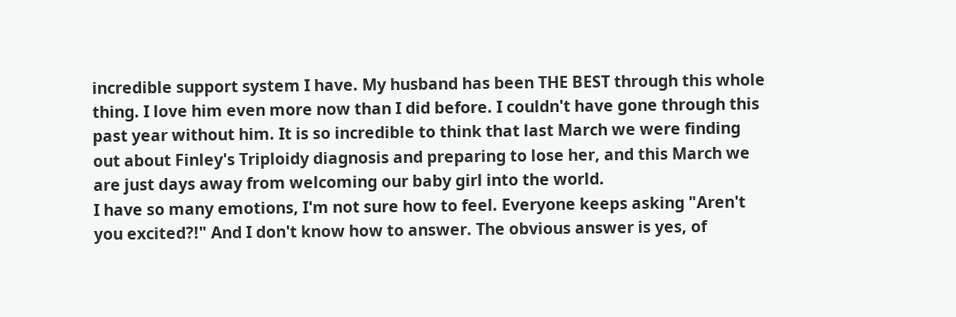incredible support system I have. My husband has been THE BEST through this whole thing. I love him even more now than I did before. I couldn't have gone through this past year without him. It is so incredible to think that last March we were finding out about Finley's Triploidy diagnosis and preparing to lose her, and this March we are just days away from welcoming our baby girl into the world.
I have so many emotions, I'm not sure how to feel. Everyone keeps asking "Aren't you excited?!" And I don't know how to answer. The obvious answer is yes, of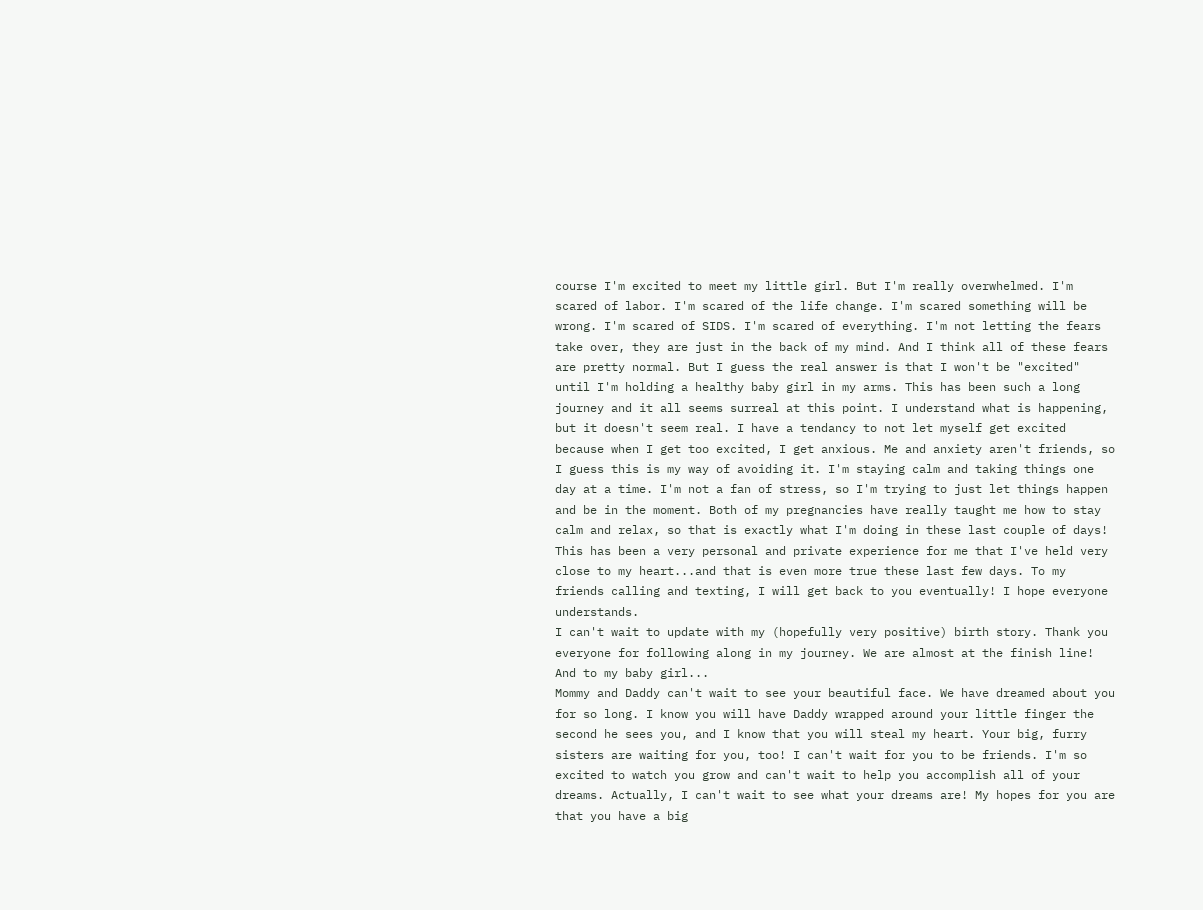course I'm excited to meet my little girl. But I'm really overwhelmed. I'm scared of labor. I'm scared of the life change. I'm scared something will be wrong. I'm scared of SIDS. I'm scared of everything. I'm not letting the fears take over, they are just in the back of my mind. And I think all of these fears are pretty normal. But I guess the real answer is that I won't be "excited" until I'm holding a healthy baby girl in my arms. This has been such a long journey and it all seems surreal at this point. I understand what is happening, but it doesn't seem real. I have a tendancy to not let myself get excited because when I get too excited, I get anxious. Me and anxiety aren't friends, so I guess this is my way of avoiding it. I'm staying calm and taking things one day at a time. I'm not a fan of stress, so I'm trying to just let things happen and be in the moment. Both of my pregnancies have really taught me how to stay calm and relax, so that is exactly what I'm doing in these last couple of days!
This has been a very personal and private experience for me that I've held very close to my heart...and that is even more true these last few days. To my friends calling and texting, I will get back to you eventually! I hope everyone understands.
I can't wait to update with my (hopefully very positive) birth story. Thank you everyone for following along in my journey. We are almost at the finish line!
And to my baby girl...
Mommy and Daddy can't wait to see your beautiful face. We have dreamed about you for so long. I know you will have Daddy wrapped around your little finger the second he sees you, and I know that you will steal my heart. Your big, furry sisters are waiting for you, too! I can't wait for you to be friends. I'm so excited to watch you grow and can't wait to help you accomplish all of your dreams. Actually, I can't wait to see what your dreams are! My hopes for you are that you have a big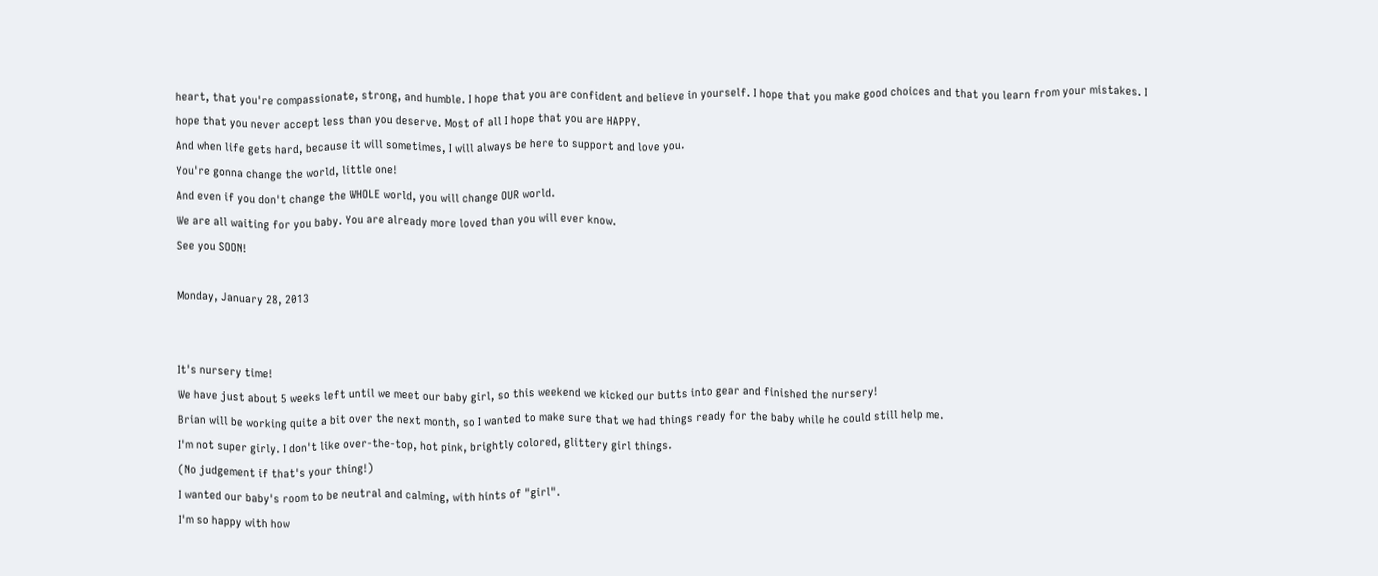heart, that you're compassionate, strong, and humble. I hope that you are confident and believe in yourself. I hope that you make good choices and that you learn from your mistakes. I hope that you never accept less than you deserve. Most of all I hope that you are HAPPY.
And when life gets hard, because it will sometimes, I will always be here to support and love you.
You're gonna change the world, little one!
And even if you don't change the WHOLE world, you will change OUR world.
We are all waiting for you baby. You are already more loved than you will ever know.
See you SOON!

Monday, January 28, 2013


It's nursery time!
We have just about 5 weeks left until we meet our baby girl, so this weekend we kicked our butts into gear and finished the nursery!
Brian will be working quite a bit over the next month, so I wanted to make sure that we had things ready for the baby while he could still help me.
I'm not super girly. I don't like over-the-top, hot pink, brightly colored, glittery girl things.
(No judgement if that's your thing!)
I wanted our baby's room to be neutral and calming, with hints of "girl".
I'm so happy with how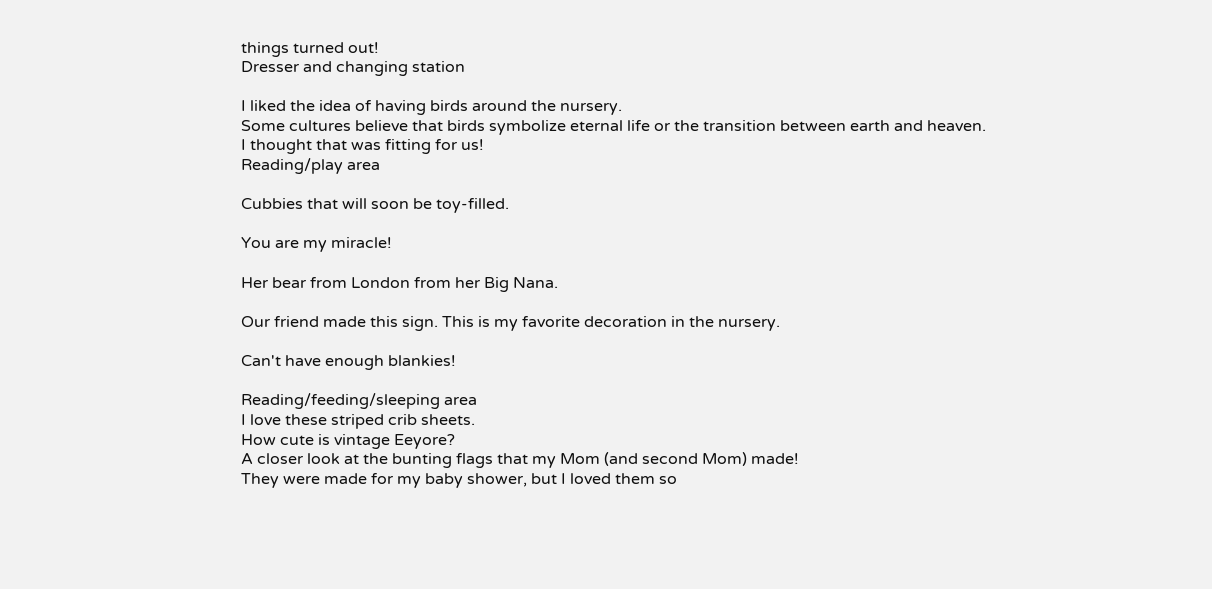things turned out!
Dresser and changing station

I liked the idea of having birds around the nursery.
Some cultures believe that birds symbolize eternal life or the transition between earth and heaven.
I thought that was fitting for us!
Reading/play area

Cubbies that will soon be toy-filled.

You are my miracle!

Her bear from London from her Big Nana.

Our friend made this sign. This is my favorite decoration in the nursery.

Can't have enough blankies!

Reading/feeding/sleeping area
I love these striped crib sheets.
How cute is vintage Eeyore?
A closer look at the bunting flags that my Mom (and second Mom) made!
They were made for my baby shower, but I loved them so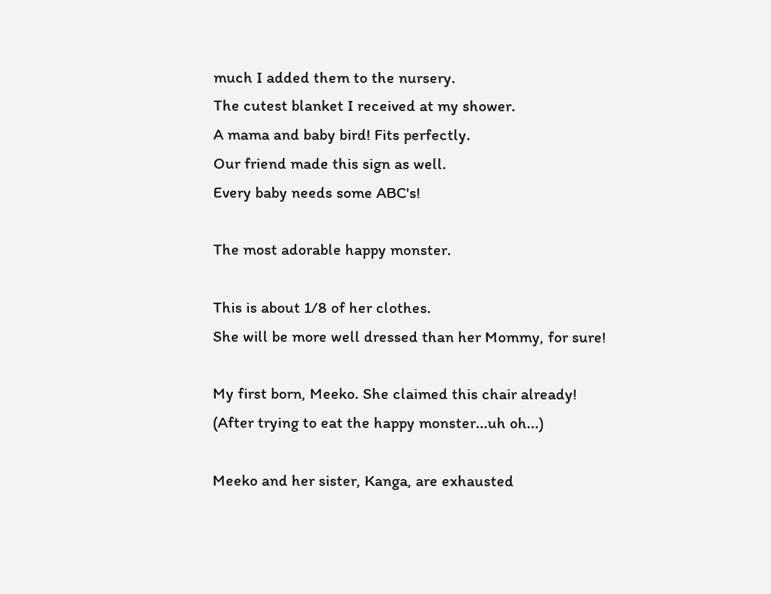much I added them to the nursery.
The cutest blanket I received at my shower.
A mama and baby bird! Fits perfectly.
Our friend made this sign as well.
Every baby needs some ABC's!

The most adorable happy monster.

This is about 1/8 of her clothes.
She will be more well dressed than her Mommy, for sure!

My first born, Meeko. She claimed this chair already!
(After trying to eat the happy monster...uh oh...)

Meeko and her sister, Kanga, are exhausted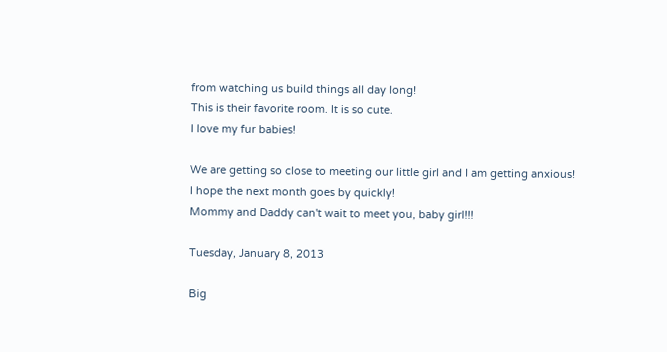from watching us build things all day long!
This is their favorite room. It is so cute.
I love my fur babies!

We are getting so close to meeting our little girl and I am getting anxious!
I hope the next month goes by quickly!
Mommy and Daddy can't wait to meet you, baby girl!!!

Tuesday, January 8, 2013

Big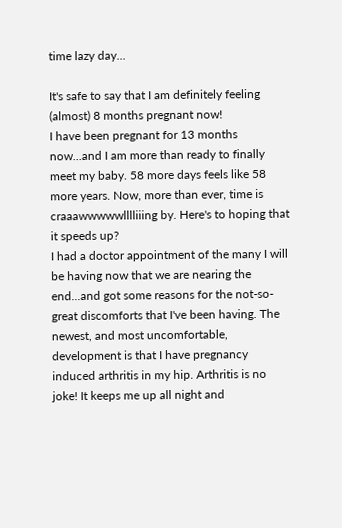time lazy day...

It's safe to say that I am definitely feeling (almost) 8 months pregnant now!
I have been pregnant for 13 months now...and I am more than ready to finally meet my baby. 58 more days feels like 58 more years. Now, more than ever, time is craaawwwwwlllliiing by. Here's to hoping that it speeds up?
I had a doctor appointment of the many I will be having now that we are nearing the end...and got some reasons for the not-so-great discomforts that I've been having. The newest, and most uncomfortable, development is that I have pregnancy induced arthritis in my hip. Arthritis is no joke! It keeps me up all night and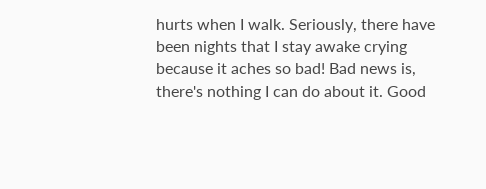hurts when I walk. Seriously, there have been nights that I stay awake crying because it aches so bad! Bad news is, there's nothing I can do about it. Good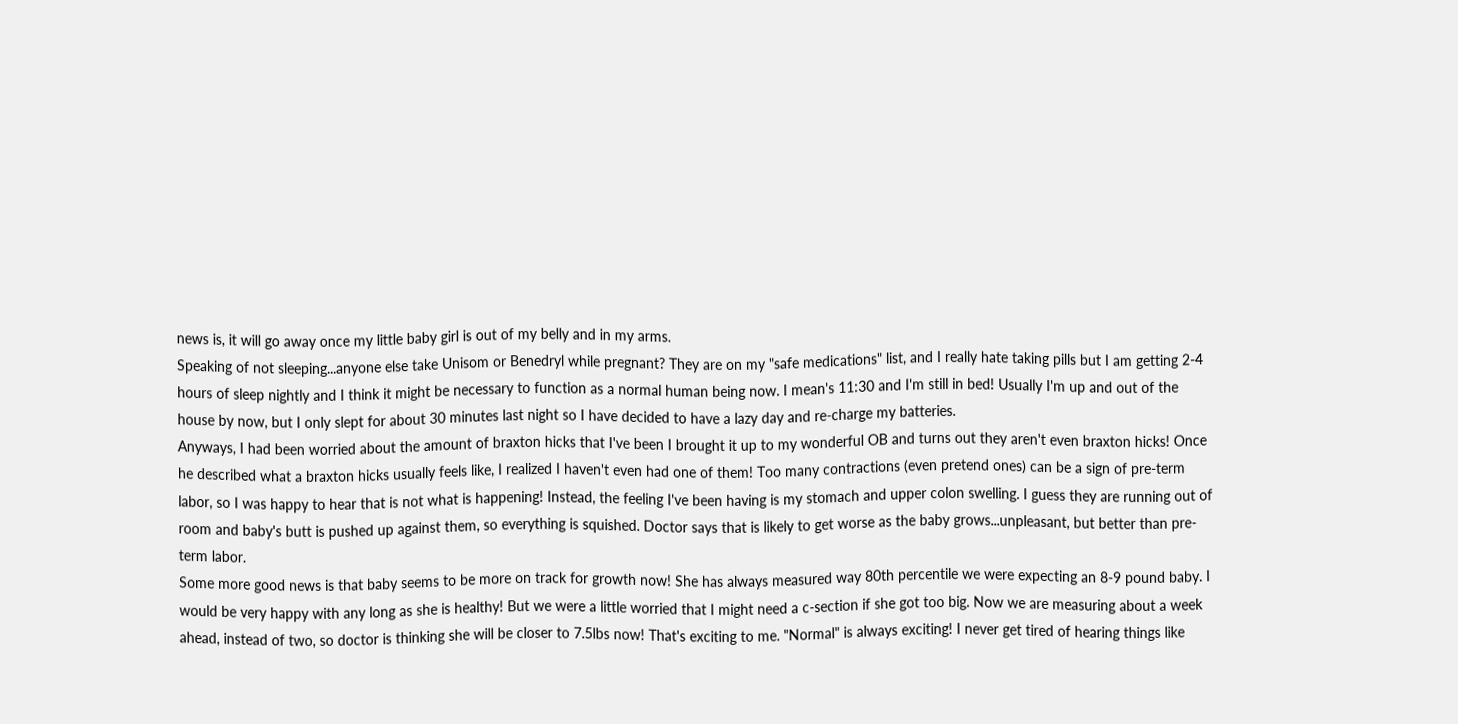news is, it will go away once my little baby girl is out of my belly and in my arms.
Speaking of not sleeping...anyone else take Unisom or Benedryl while pregnant? They are on my "safe medications" list, and I really hate taking pills but I am getting 2-4 hours of sleep nightly and I think it might be necessary to function as a normal human being now. I mean's 11:30 and I'm still in bed! Usually I'm up and out of the house by now, but I only slept for about 30 minutes last night so I have decided to have a lazy day and re-charge my batteries.
Anyways, I had been worried about the amount of braxton hicks that I've been I brought it up to my wonderful OB and turns out they aren't even braxton hicks! Once he described what a braxton hicks usually feels like, I realized I haven't even had one of them! Too many contractions (even pretend ones) can be a sign of pre-term labor, so I was happy to hear that is not what is happening! Instead, the feeling I've been having is my stomach and upper colon swelling. I guess they are running out of room and baby's butt is pushed up against them, so everything is squished. Doctor says that is likely to get worse as the baby grows...unpleasant, but better than pre-term labor.
Some more good news is that baby seems to be more on track for growth now! She has always measured way 80th percentile we were expecting an 8-9 pound baby. I would be very happy with any long as she is healthy! But we were a little worried that I might need a c-section if she got too big. Now we are measuring about a week ahead, instead of two, so doctor is thinking she will be closer to 7.5lbs now! That's exciting to me. "Normal" is always exciting! I never get tired of hearing things like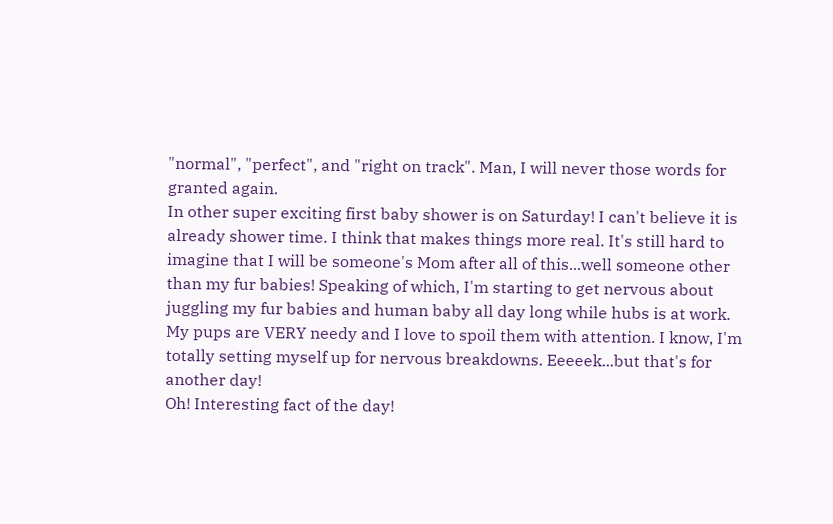"normal", "perfect", and "right on track". Man, I will never those words for granted again.
In other super exciting first baby shower is on Saturday! I can't believe it is already shower time. I think that makes things more real. It's still hard to imagine that I will be someone's Mom after all of this...well someone other than my fur babies! Speaking of which, I'm starting to get nervous about juggling my fur babies and human baby all day long while hubs is at work. My pups are VERY needy and I love to spoil them with attention. I know, I'm totally setting myself up for nervous breakdowns. Eeeeek...but that's for another day!
Oh! Interesting fact of the day!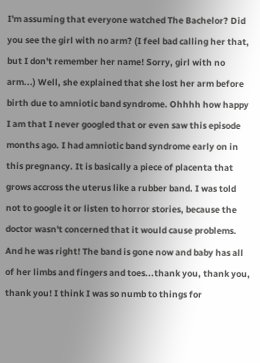I'm assuming that everyone watched The Bachelor? Did you see the girl with no arm? (I feel bad calling her that, but I don't remember her name! Sorry, girl with no arm...) Well, she explained that she lost her arm before birth due to amniotic band syndrome. Ohhhh how happy I am that I never googled that or even saw this episode months ago. I had amniotic band syndrome early on in this pregnancy. It is basically a piece of placenta that grows accross the uterus like a rubber band. I was told not to google it or listen to horror stories, because the doctor wasn't concerned that it would cause problems. And he was right! The band is gone now and baby has all of her limbs and fingers and toes...thank you, thank you, thank you! I think I was so numb to things for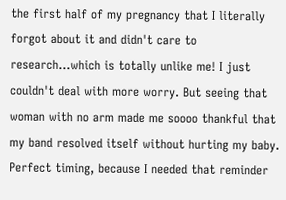the first half of my pregnancy that I literally forgot about it and didn't care to research...which is totally unlike me! I just couldn't deal with more worry. But seeing that woman with no arm made me soooo thankful that my band resolved itself without hurting my baby. Perfect timing, because I needed that reminder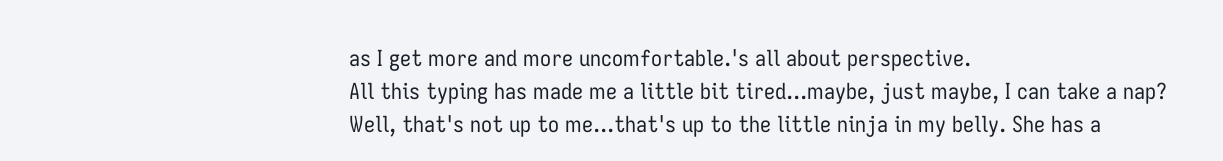as I get more and more uncomfortable.'s all about perspective.
All this typing has made me a little bit tired...maybe, just maybe, I can take a nap? Well, that's not up to me...that's up to the little ninja in my belly. She has a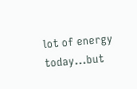lot of energy today...but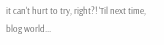it can't hurt to try, right?! 'Til next time, blog world...